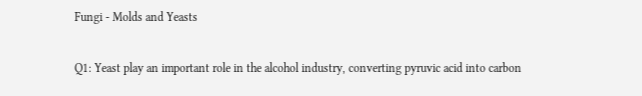Fungi - Molds and Yeasts

Q1: Yeast play an important role in the alcohol industry, converting pyruvic acid into carbon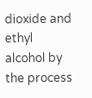dioxide and ethyl alcohol by the process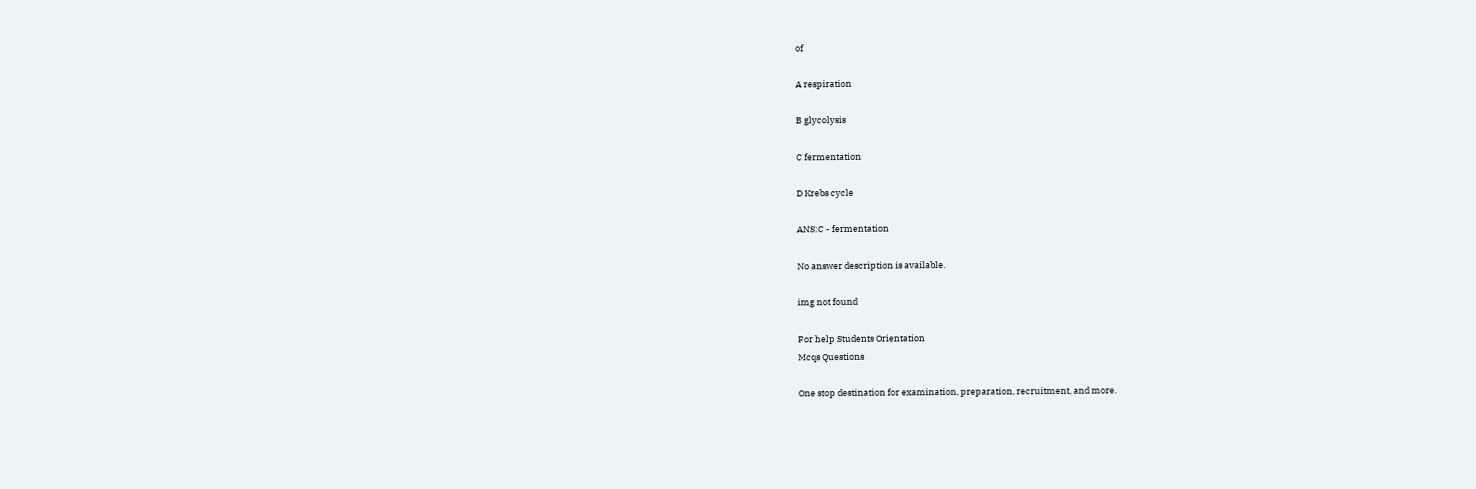of

A respiration

B glycolysis

C fermentation

D Krebs cycle

ANS:C - fermentation

No answer description is available.

img not found

For help Students Orientation
Mcqs Questions

One stop destination for examination, preparation, recruitment, and more.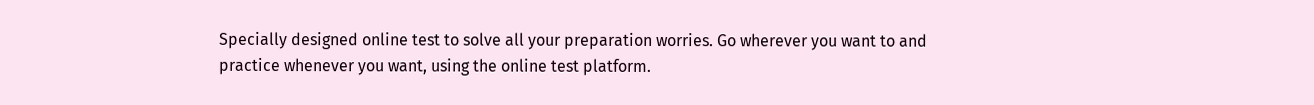Specially designed online test to solve all your preparation worries. Go wherever you want to and practice whenever you want, using the online test platform.